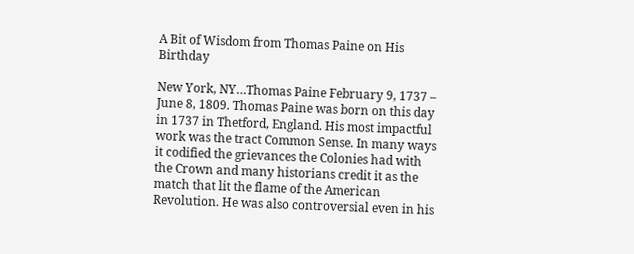A Bit of Wisdom from Thomas Paine on His Birthday

New York, NY…Thomas Paine February 9, 1737 – June 8, 1809. Thomas Paine was born on this day in 1737 in Thetford, England. His most impactful work was the tract Common Sense. In many ways it codified the grievances the Colonies had with the Crown and many historians credit it as the match that lit the flame of the American Revolution. He was also controversial even in his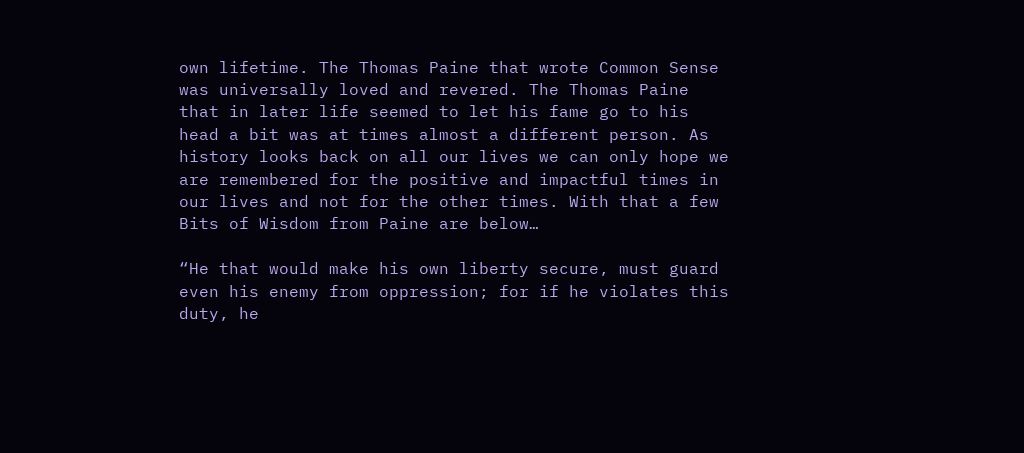own lifetime. The Thomas Paine that wrote Common Sense was universally loved and revered. The Thomas Paine that in later life seemed to let his fame go to his head a bit was at times almost a different person. As history looks back on all our lives we can only hope we are remembered for the positive and impactful times in our lives and not for the other times. With that a few Bits of Wisdom from Paine are below…

“He that would make his own liberty secure, must guard even his enemy from oppression; for if he violates this duty, he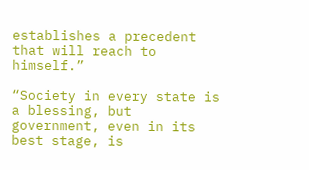establishes a precedent that will reach to himself.”

“Society in every state is a blessing, but government, even in its best stage, is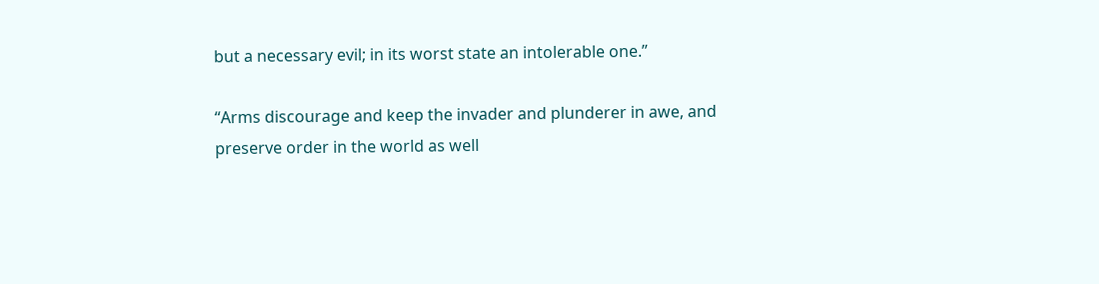but a necessary evil; in its worst state an intolerable one.”

“Arms discourage and keep the invader and plunderer in awe, and preserve order in the world as well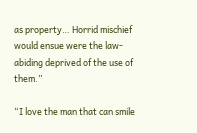as property… Horrid mischief would ensue were the law-abiding deprived of the use of them.”

“I love the man that can smile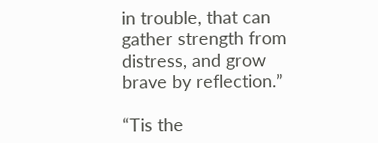in trouble, that can gather strength from distress, and grow brave by reflection.”

“Tis the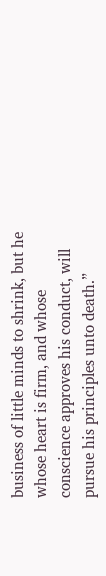business of little minds to shrink, but he whose heart is firm, and whose conscience approves his conduct, will pursue his principles unto death.”